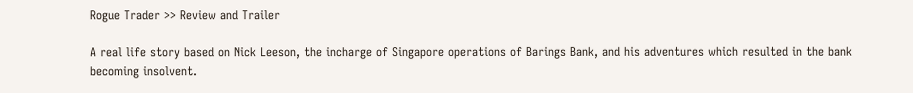Rogue Trader >> Review and Trailer

A real life story based on Nick Leeson, the incharge of Singapore operations of Barings Bank, and his adventures which resulted in the bank becoming insolvent.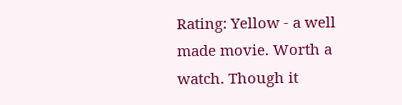Rating: Yellow - a well made movie. Worth a watch. Though it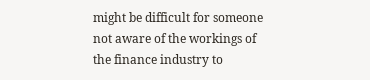might be difficult for someone not aware of the workings of the finance industry to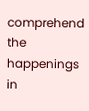comprehend the happenings in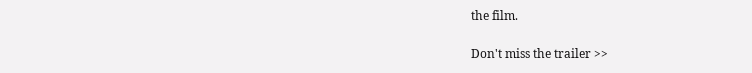the film.

Don't miss the trailer >>